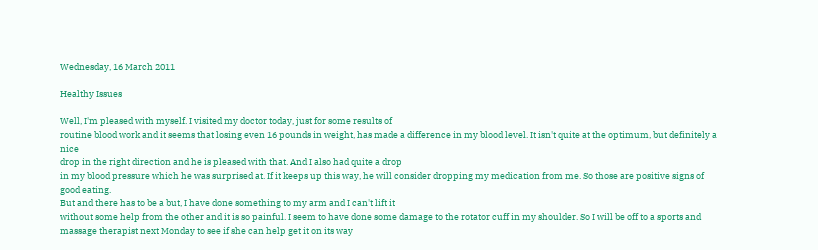Wednesday, 16 March 2011

Healthy Issues

Well, I'm pleased with myself. I visited my doctor today, just for some results of
routine blood work and it seems that losing even 16 pounds in weight, has made a difference in my blood level. It isn't quite at the optimum, but definitely a nice
drop in the right direction and he is pleased with that. And I also had quite a drop
in my blood pressure which he was surprised at. If it keeps up this way, he will consider dropping my medication from me. So those are positive signs of good eating.
But and there has to be a but, I have done something to my arm and I can't lift it
without some help from the other and it is so painful. I seem to have done some damage to the rotator cuff in my shoulder. So I will be off to a sports and massage therapist next Monday to see if she can help get it on its way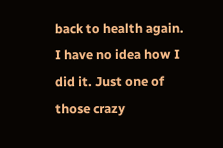back to health again.
I have no idea how I did it. Just one of those crazy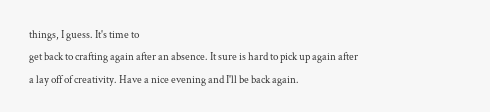things, I guess. It's time to
get back to crafting again after an absence. It sure is hard to pick up again after
a lay off of creativity. Have a nice evening and I'll be back again.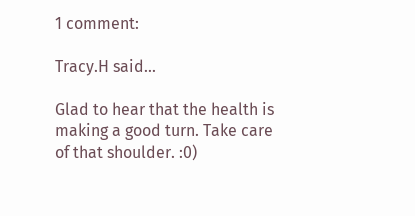1 comment:

Tracy.H said...

Glad to hear that the health is making a good turn. Take care of that shoulder. :0)